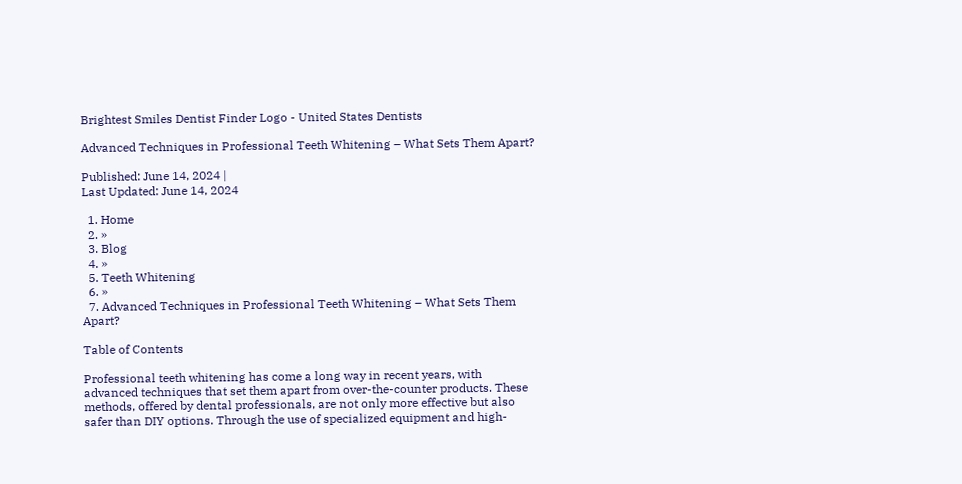Brightest Smiles Dentist Finder Logo - United States Dentists

Advanced Techniques in Professional Teeth Whitening – What Sets Them Apart?

Published: June 14, 2024 |
Last Updated: June 14, 2024

  1. Home
  2. »
  3. Blog
  4. »
  5. Teeth Whitening
  6. »
  7. Advanced Techniques in Professional Teeth Whitening – What Sets Them Apart?

Table of Contents

Professional teeth whitening has come a long way in recent years, with advanced techniques that set them apart from over-the-counter products. These methods, offered by dental professionals, are not only more effective but also safer than DIY options. Through the use of specialized equipment and high-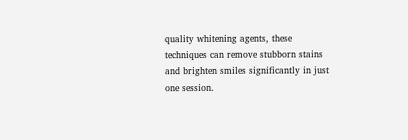quality whitening agents, these techniques can remove stubborn stains and brighten smiles significantly in just one session.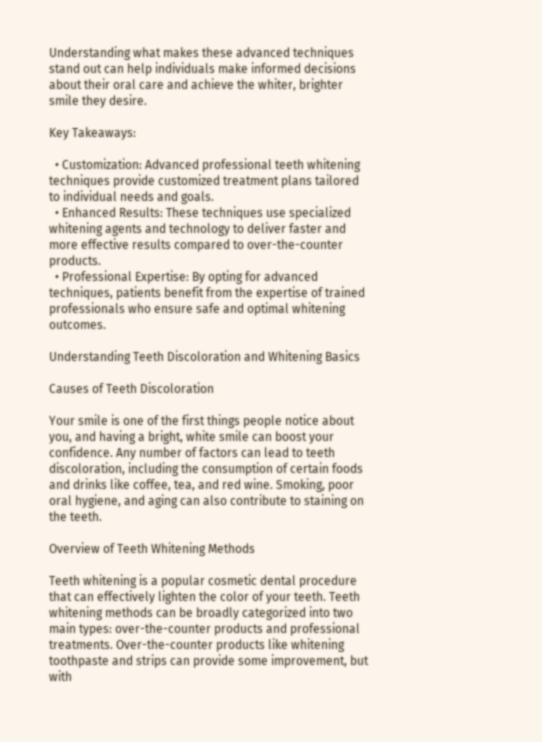Understanding what makes these advanced techniques stand out can help individuals make informed decisions about their oral care and achieve the whiter, brighter smile they desire.

Key Takeaways:

  • Customization: Advanced professional teeth whitening techniques provide customized treatment plans tailored to individual needs and goals.
  • Enhanced Results: These techniques use specialized whitening agents and technology to deliver faster and more effective results compared to over-the-counter products.
  • Professional Expertise: By opting for advanced techniques, patients benefit from the expertise of trained professionals who ensure safe and optimal whitening outcomes.

Understanding Teeth Discoloration and Whitening Basics

Causes of Teeth Discoloration

Your smile is one of the first things people notice about you, and having a bright, white smile can boost your confidence. Any number of factors can lead to teeth discoloration, including the consumption of certain foods and drinks like coffee, tea, and red wine. Smoking, poor oral hygiene, and aging can also contribute to staining on the teeth.

Overview of Teeth Whitening Methods

Teeth whitening is a popular cosmetic dental procedure that can effectively lighten the color of your teeth. Teeth whitening methods can be broadly categorized into two main types: over-the-counter products and professional treatments. Over-the-counter products like whitening toothpaste and strips can provide some improvement, but with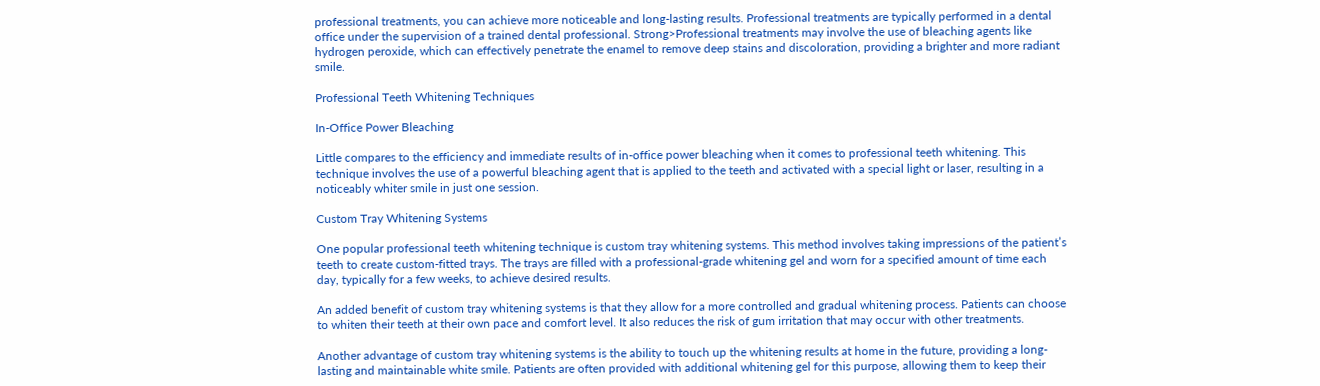professional treatments, you can achieve more noticeable and long-lasting results. Professional treatments are typically performed in a dental office under the supervision of a trained dental professional. Strong>Professional treatments may involve the use of bleaching agents like hydrogen peroxide, which can effectively penetrate the enamel to remove deep stains and discoloration, providing a brighter and more radiant smile.

Professional Teeth Whitening Techniques

In-Office Power Bleaching

Little compares to the efficiency and immediate results of in-office power bleaching when it comes to professional teeth whitening. This technique involves the use of a powerful bleaching agent that is applied to the teeth and activated with a special light or laser, resulting in a noticeably whiter smile in just one session.

Custom Tray Whitening Systems

One popular professional teeth whitening technique is custom tray whitening systems. This method involves taking impressions of the patient’s teeth to create custom-fitted trays. The trays are filled with a professional-grade whitening gel and worn for a specified amount of time each day, typically for a few weeks, to achieve desired results.

An added benefit of custom tray whitening systems is that they allow for a more controlled and gradual whitening process. Patients can choose to whiten their teeth at their own pace and comfort level. It also reduces the risk of gum irritation that may occur with other treatments.

Another advantage of custom tray whitening systems is the ability to touch up the whitening results at home in the future, providing a long-lasting and maintainable white smile. Patients are often provided with additional whitening gel for this purpose, allowing them to keep their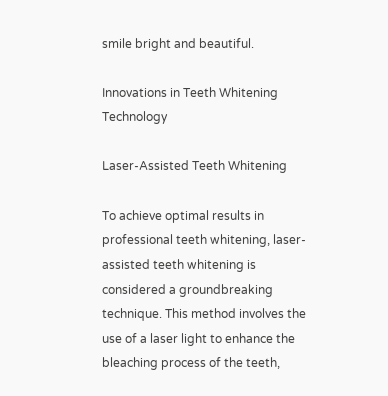smile bright and beautiful.

Innovations in Teeth Whitening Technology

Laser-Assisted Teeth Whitening

To achieve optimal results in professional teeth whitening, laser-assisted teeth whitening is considered a groundbreaking technique. This method involves the use of a laser light to enhance the bleaching process of the teeth,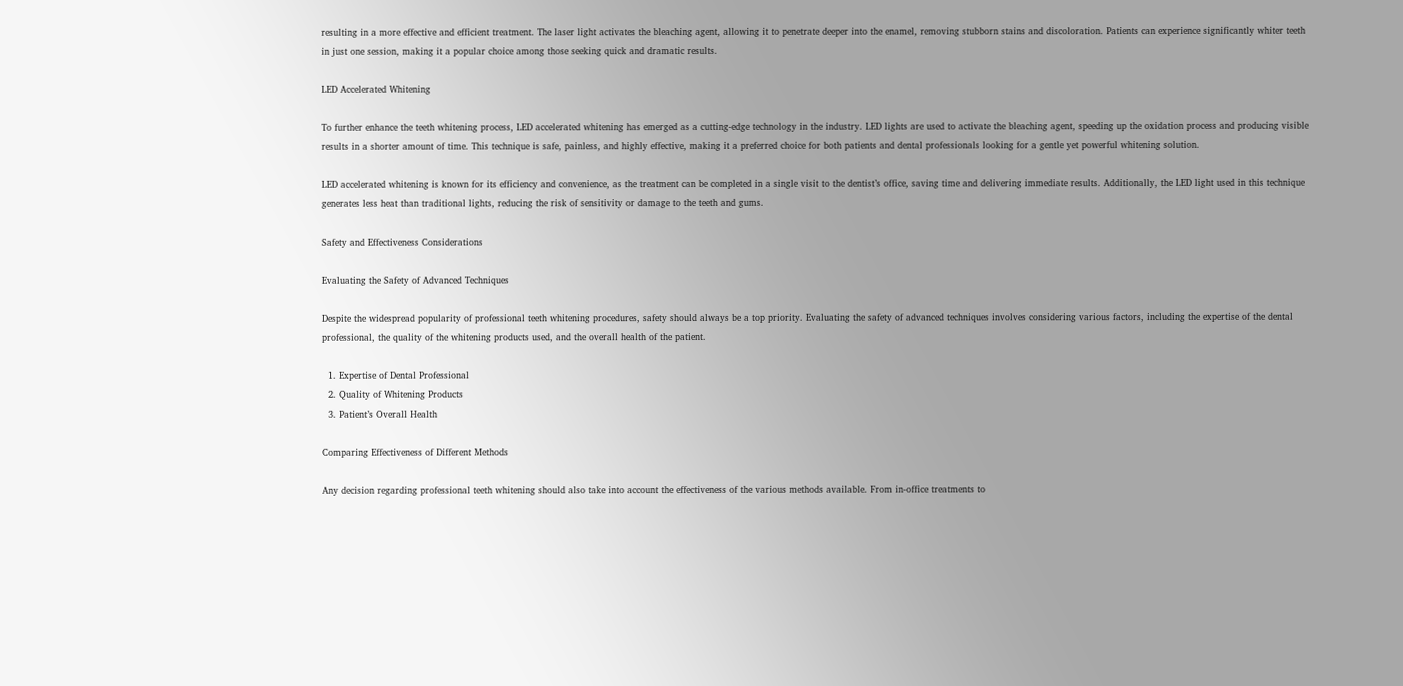resulting in a more effective and efficient treatment. The laser light activates the bleaching agent, allowing it to penetrate deeper into the enamel, removing stubborn stains and discoloration. Patients can experience significantly whiter teeth in just one session, making it a popular choice among those seeking quick and dramatic results.

LED Accelerated Whitening

To further enhance the teeth whitening process, LED accelerated whitening has emerged as a cutting-edge technology in the industry. LED lights are used to activate the bleaching agent, speeding up the oxidation process and producing visible results in a shorter amount of time. This technique is safe, painless, and highly effective, making it a preferred choice for both patients and dental professionals looking for a gentle yet powerful whitening solution.

LED accelerated whitening is known for its efficiency and convenience, as the treatment can be completed in a single visit to the dentist’s office, saving time and delivering immediate results. Additionally, the LED light used in this technique generates less heat than traditional lights, reducing the risk of sensitivity or damage to the teeth and gums.

Safety and Effectiveness Considerations

Evaluating the Safety of Advanced Techniques

Despite the widespread popularity of professional teeth whitening procedures, safety should always be a top priority. Evaluating the safety of advanced techniques involves considering various factors, including the expertise of the dental professional, the quality of the whitening products used, and the overall health of the patient.

  1. Expertise of Dental Professional
  2. Quality of Whitening Products
  3. Patient’s Overall Health

Comparing Effectiveness of Different Methods

Any decision regarding professional teeth whitening should also take into account the effectiveness of the various methods available. From in-office treatments to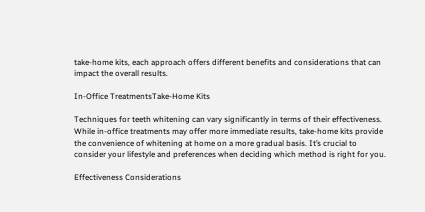take-home kits, each approach offers different benefits and considerations that can impact the overall results.

In-Office TreatmentsTake-Home Kits

Techniques for teeth whitening can vary significantly in terms of their effectiveness. While in-office treatments may offer more immediate results, take-home kits provide the convenience of whitening at home on a more gradual basis. It’s crucial to consider your lifestyle and preferences when deciding which method is right for you.

Effectiveness Considerations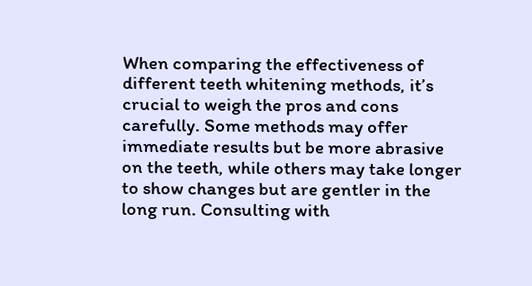When comparing the effectiveness of different teeth whitening methods, it’s crucial to weigh the pros and cons carefully. Some methods may offer immediate results but be more abrasive on the teeth, while others may take longer to show changes but are gentler in the long run. Consulting with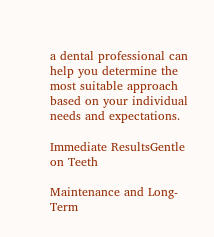a dental professional can help you determine the most suitable approach based on your individual needs and expectations.

Immediate ResultsGentle on Teeth

Maintenance and Long-Term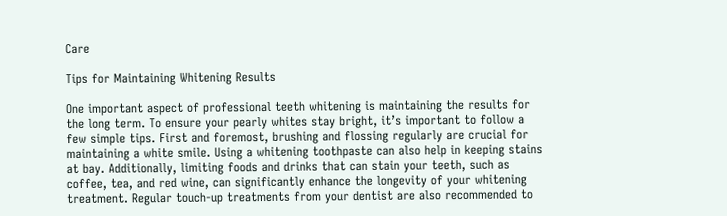Care

Tips for Maintaining Whitening Results

One important aspect of professional teeth whitening is maintaining the results for the long term. To ensure your pearly whites stay bright, it’s important to follow a few simple tips. First and foremost, brushing and flossing regularly are crucial for maintaining a white smile. Using a whitening toothpaste can also help in keeping stains at bay. Additionally, limiting foods and drinks that can stain your teeth, such as coffee, tea, and red wine, can significantly enhance the longevity of your whitening treatment. Regular touch-up treatments from your dentist are also recommended to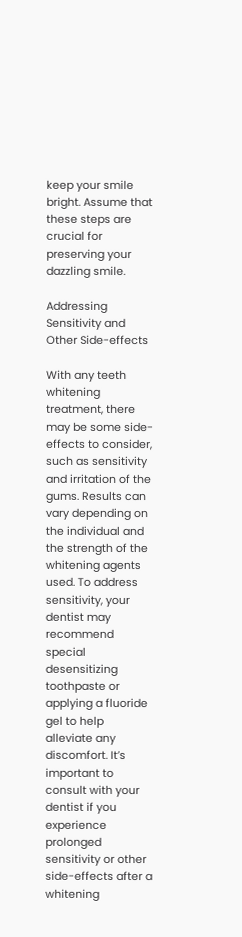keep your smile bright. Assume that these steps are crucial for preserving your dazzling smile.

Addressing Sensitivity and Other Side-effects

With any teeth whitening treatment, there may be some side-effects to consider, such as sensitivity and irritation of the gums. Results can vary depending on the individual and the strength of the whitening agents used. To address sensitivity, your dentist may recommend special desensitizing toothpaste or applying a fluoride gel to help alleviate any discomfort. It’s important to consult with your dentist if you experience prolonged sensitivity or other side-effects after a whitening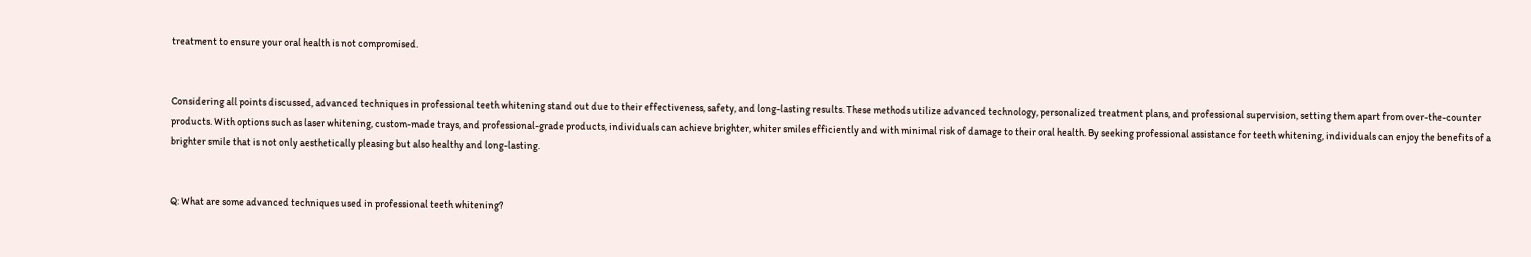treatment to ensure your oral health is not compromised.


Considering all points discussed, advanced techniques in professional teeth whitening stand out due to their effectiveness, safety, and long-lasting results. These methods utilize advanced technology, personalized treatment plans, and professional supervision, setting them apart from over-the-counter products. With options such as laser whitening, custom-made trays, and professional-grade products, individuals can achieve brighter, whiter smiles efficiently and with minimal risk of damage to their oral health. By seeking professional assistance for teeth whitening, individuals can enjoy the benefits of a brighter smile that is not only aesthetically pleasing but also healthy and long-lasting.


Q: What are some advanced techniques used in professional teeth whitening?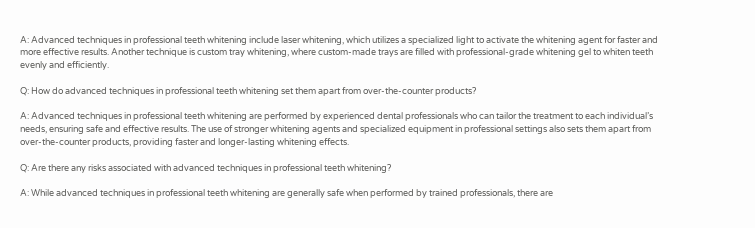A: Advanced techniques in professional teeth whitening include laser whitening, which utilizes a specialized light to activate the whitening agent for faster and more effective results. Another technique is custom tray whitening, where custom-made trays are filled with professional-grade whitening gel to whiten teeth evenly and efficiently.

Q: How do advanced techniques in professional teeth whitening set them apart from over-the-counter products?

A: Advanced techniques in professional teeth whitening are performed by experienced dental professionals who can tailor the treatment to each individual’s needs, ensuring safe and effective results. The use of stronger whitening agents and specialized equipment in professional settings also sets them apart from over-the-counter products, providing faster and longer-lasting whitening effects.

Q: Are there any risks associated with advanced techniques in professional teeth whitening?

A: While advanced techniques in professional teeth whitening are generally safe when performed by trained professionals, there are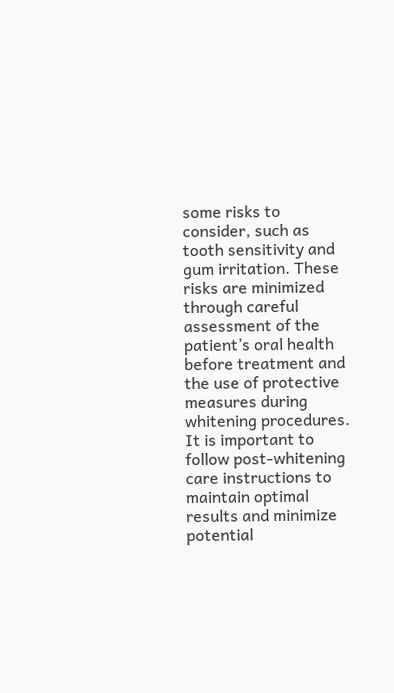some risks to consider, such as tooth sensitivity and gum irritation. These risks are minimized through careful assessment of the patient’s oral health before treatment and the use of protective measures during whitening procedures. It is important to follow post-whitening care instructions to maintain optimal results and minimize potential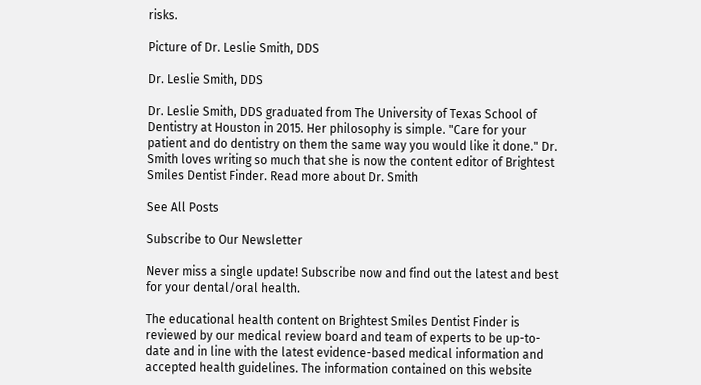risks.

Picture of Dr. Leslie Smith, DDS

Dr. Leslie Smith, DDS

Dr. Leslie Smith, DDS graduated from The University of Texas School of Dentistry at Houston in 2015. Her philosophy is simple. "Care for your patient and do dentistry on them the same way you would like it done." Dr. Smith loves writing so much that she is now the content editor of Brightest Smiles Dentist Finder. Read more about Dr. Smith

See All Posts

Subscribe to Our Newsletter

Never miss a single update! Subscribe now and find out the latest and best for your dental/oral health.

The educational health content on Brightest Smiles Dentist Finder is reviewed by our medical review board and team of experts to be up-to-date and in line with the latest evidence-based medical information and accepted health guidelines. The information contained on this website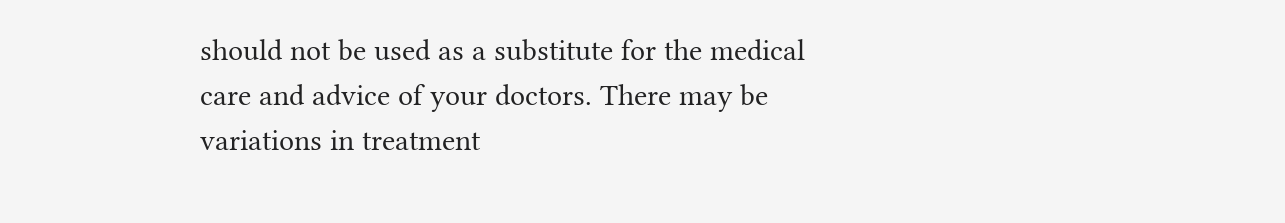should not be used as a substitute for the medical care and advice of your doctors. There may be variations in treatment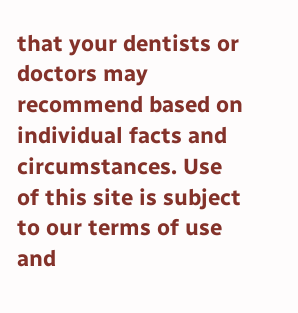that your dentists or doctors may recommend based on individual facts and circumstances. Use of this site is subject to our terms of use and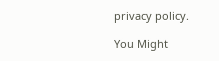privacy policy.

You Might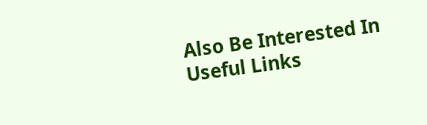Also Be Interested In
Useful Links